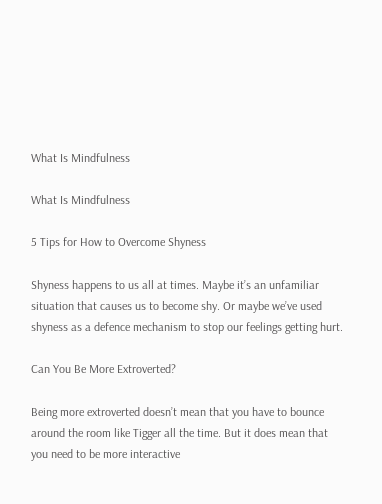What Is Mindfulness

What Is Mindfulness

5 Tips for How to Overcome Shyness

Shyness happens to us all at times. Maybe it’s an unfamiliar situation that causes us to become shy. Or maybe we’ve used shyness as a defence mechanism to stop our feelings getting hurt.

Can You Be More Extroverted?

Being more extroverted doesn’t mean that you have to bounce around the room like Tigger all the time. But it does mean that you need to be more interactive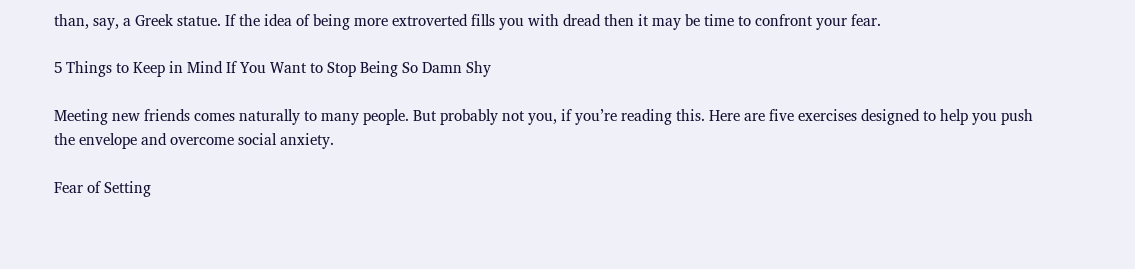than, say, a Greek statue. If the idea of being more extroverted fills you with dread then it may be time to confront your fear.

5 Things to Keep in Mind If You Want to Stop Being So Damn Shy

Meeting new friends comes naturally to many people. But probably not you, if you’re reading this. Here are five exercises designed to help you push the envelope and overcome social anxiety.

Fear of Setting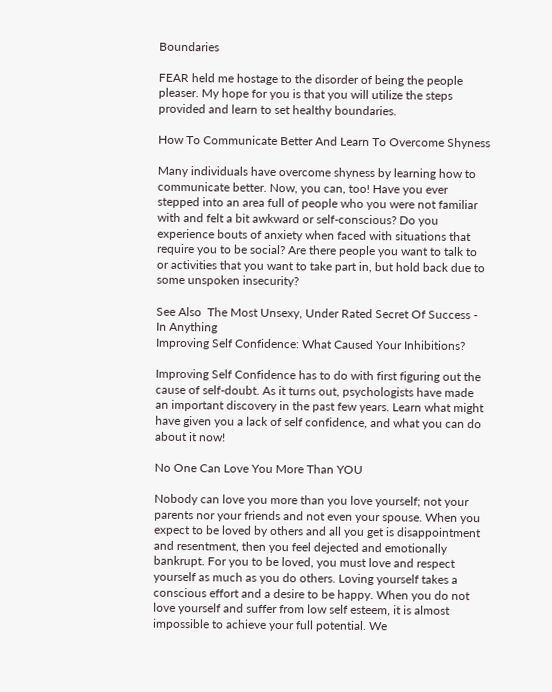Boundaries

FEAR held me hostage to the disorder of being the people pleaser. My hope for you is that you will utilize the steps provided and learn to set healthy boundaries.

How To Communicate Better And Learn To Overcome Shyness

Many individuals have overcome shyness by learning how to communicate better. Now, you can, too! Have you ever stepped into an area full of people who you were not familiar with and felt a bit awkward or self-conscious? Do you experience bouts of anxiety when faced with situations that require you to be social? Are there people you want to talk to or activities that you want to take part in, but hold back due to some unspoken insecurity?

See Also  The Most Unsexy, Under Rated Secret Of Success - In Anything
Improving Self Confidence: What Caused Your Inhibitions?

Improving Self Confidence has to do with first figuring out the cause of self-doubt. As it turns out, psychologists have made an important discovery in the past few years. Learn what might have given you a lack of self confidence, and what you can do about it now!

No One Can Love You More Than YOU

Nobody can love you more than you love yourself; not your parents nor your friends and not even your spouse. When you expect to be loved by others and all you get is disappointment and resentment, then you feel dejected and emotionally bankrupt. For you to be loved, you must love and respect yourself as much as you do others. Loving yourself takes a conscious effort and a desire to be happy. When you do not love yourself and suffer from low self esteem, it is almost impossible to achieve your full potential. We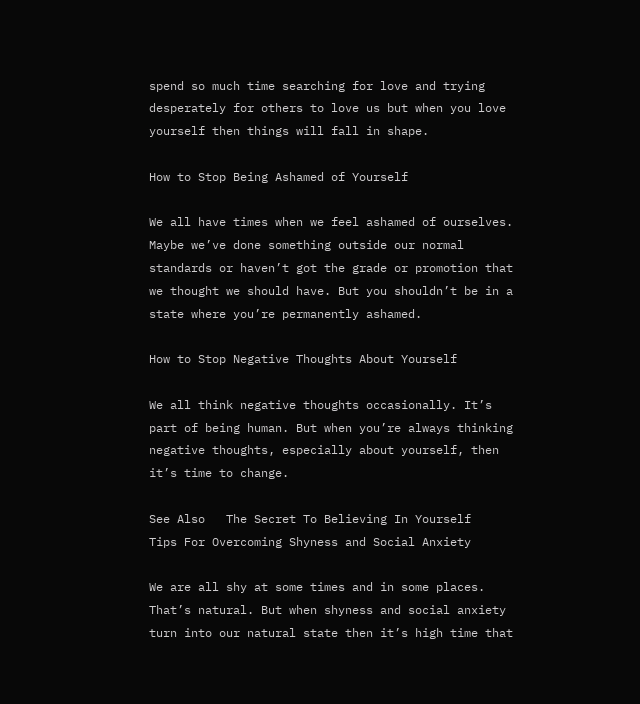spend so much time searching for love and trying desperately for others to love us but when you love yourself then things will fall in shape.

How to Stop Being Ashamed of Yourself

We all have times when we feel ashamed of ourselves. Maybe we’ve done something outside our normal standards or haven’t got the grade or promotion that we thought we should have. But you shouldn’t be in a state where you’re permanently ashamed.

How to Stop Negative Thoughts About Yourself

We all think negative thoughts occasionally. It’s part of being human. But when you’re always thinking negative thoughts, especially about yourself, then it’s time to change.

See Also   The Secret To Believing In Yourself
Tips For Overcoming Shyness and Social Anxiety

We are all shy at some times and in some places. That’s natural. But when shyness and social anxiety turn into our natural state then it’s high time that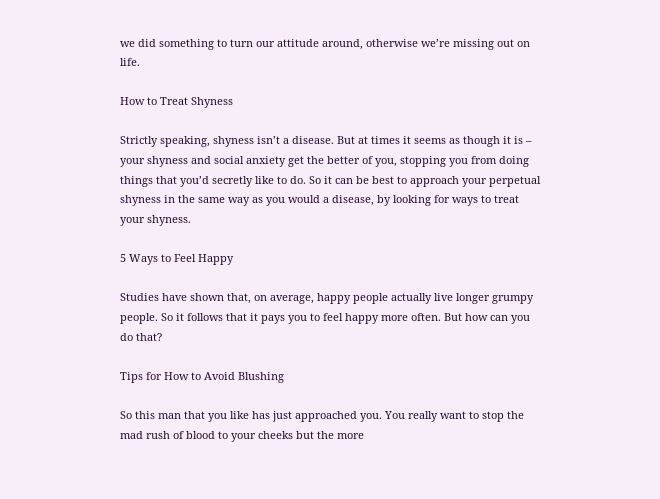we did something to turn our attitude around, otherwise we’re missing out on life.

How to Treat Shyness

Strictly speaking, shyness isn’t a disease. But at times it seems as though it is – your shyness and social anxiety get the better of you, stopping you from doing things that you’d secretly like to do. So it can be best to approach your perpetual shyness in the same way as you would a disease, by looking for ways to treat your shyness.

5 Ways to Feel Happy

Studies have shown that, on average, happy people actually live longer grumpy people. So it follows that it pays you to feel happy more often. But how can you do that?

Tips for How to Avoid Blushing

So this man that you like has just approached you. You really want to stop the mad rush of blood to your cheeks but the more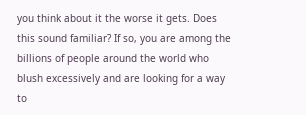you think about it the worse it gets. Does this sound familiar? If so, you are among the billions of people around the world who blush excessively and are looking for a way to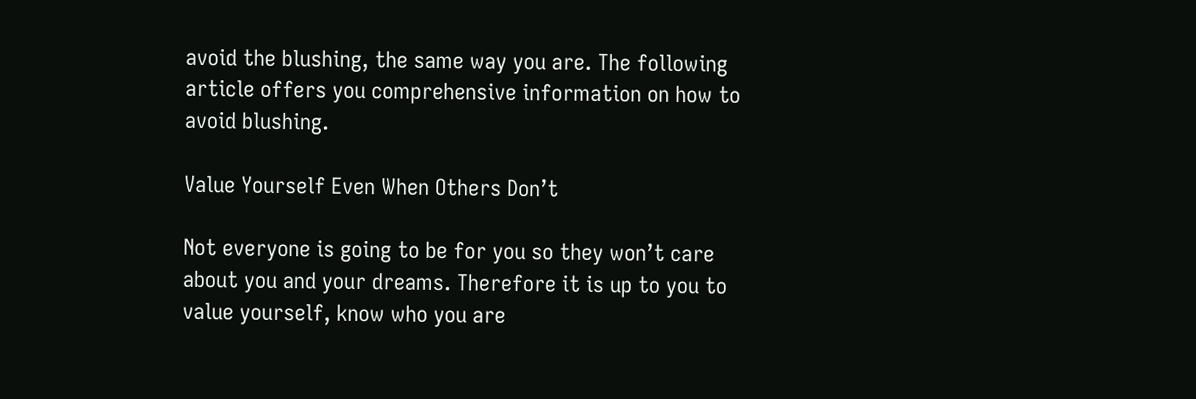avoid the blushing, the same way you are. The following article offers you comprehensive information on how to avoid blushing.

Value Yourself Even When Others Don’t

Not everyone is going to be for you so they won’t care about you and your dreams. Therefore it is up to you to value yourself, know who you are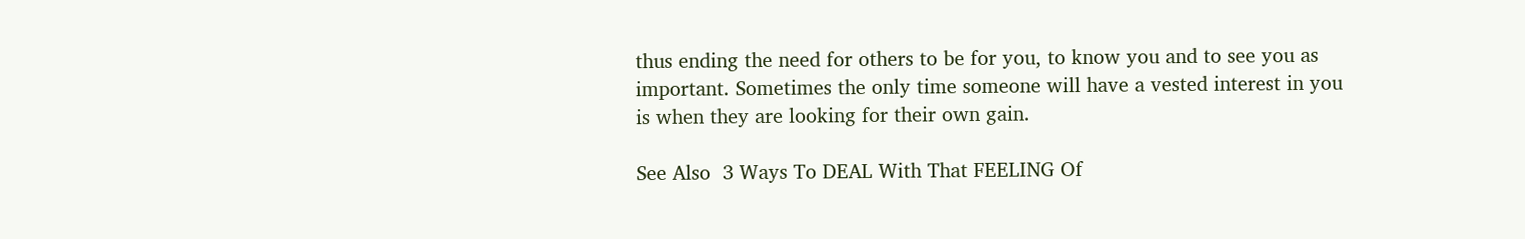thus ending the need for others to be for you, to know you and to see you as important. Sometimes the only time someone will have a vested interest in you is when they are looking for their own gain.

See Also  3 Ways To DEAL With That FEELING Of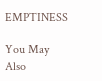EMPTINESS

You May Also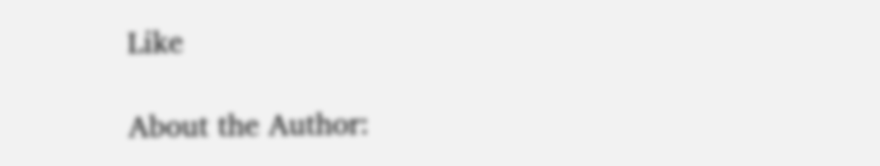Like

About the Author: